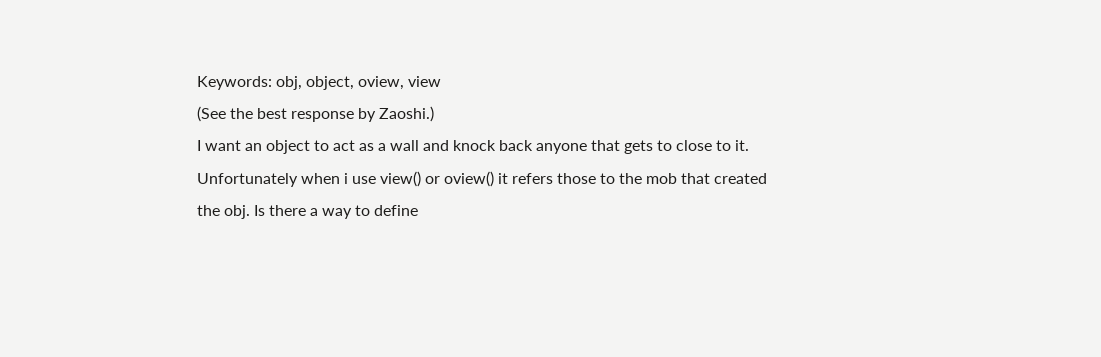Keywords: obj, object, oview, view
(See the best response by Zaoshi.)
I want an object to act as a wall and knock back anyone that gets to close to it. Unfortunately when i use view() or oview() it refers those to the mob that created the obj. Is there a way to define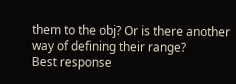them to the obj? Or is there another way of defining their range?
Best response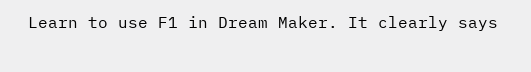Learn to use F1 in Dream Maker. It clearly says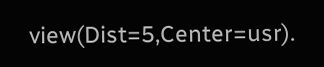view(Dist=5,Center=usr).